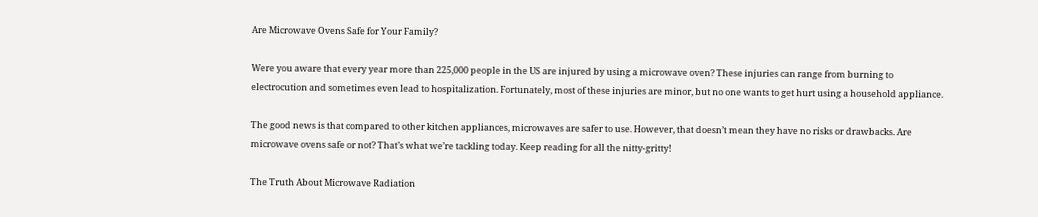Are Microwave Ovens Safe for Your Family?

Were you aware that every year more than 225,000 people in the US are injured by using a microwave oven? These injuries can range from burning to electrocution and sometimes even lead to hospitalization. Fortunately, most of these injuries are minor, but no one wants to get hurt using a household appliance.

The good news is that compared to other kitchen appliances, microwaves are safer to use. However, that doesn’t mean they have no risks or drawbacks. Are microwave ovens safe or not? That’s what we’re tackling today. Keep reading for all the nitty-gritty!

The Truth About Microwave Radiation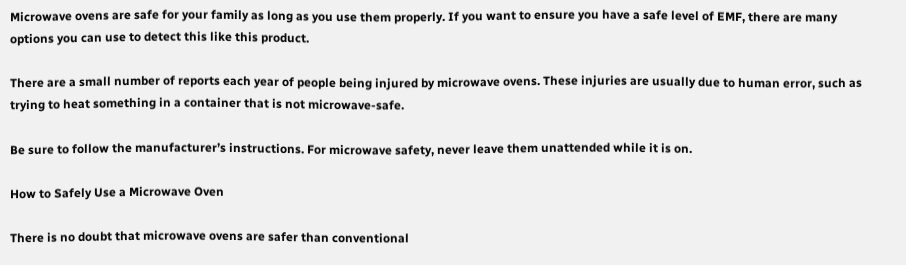Microwave ovens are safe for your family as long as you use them properly. If you want to ensure you have a safe level of EMF, there are many options you can use to detect this like this product.

There are a small number of reports each year of people being injured by microwave ovens. These injuries are usually due to human error, such as trying to heat something in a container that is not microwave-safe.

Be sure to follow the manufacturer’s instructions. For microwave safety, never leave them unattended while it is on.

How to Safely Use a Microwave Oven

There is no doubt that microwave ovens are safer than conventional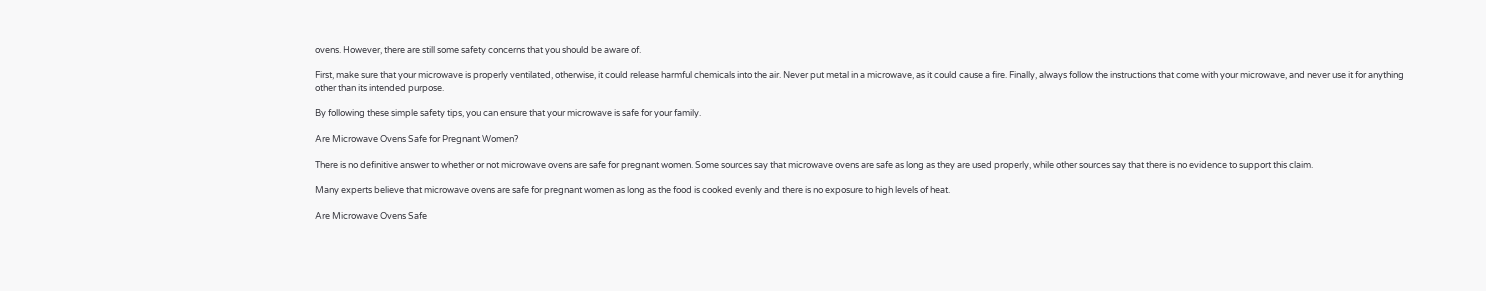ovens. However, there are still some safety concerns that you should be aware of.

First, make sure that your microwave is properly ventilated, otherwise, it could release harmful chemicals into the air. Never put metal in a microwave, as it could cause a fire. Finally, always follow the instructions that come with your microwave, and never use it for anything other than its intended purpose.

By following these simple safety tips, you can ensure that your microwave is safe for your family.

Are Microwave Ovens Safe for Pregnant Women?

There is no definitive answer to whether or not microwave ovens are safe for pregnant women. Some sources say that microwave ovens are safe as long as they are used properly, while other sources say that there is no evidence to support this claim.

Many experts believe that microwave ovens are safe for pregnant women as long as the food is cooked evenly and there is no exposure to high levels of heat.

Are Microwave Ovens Safe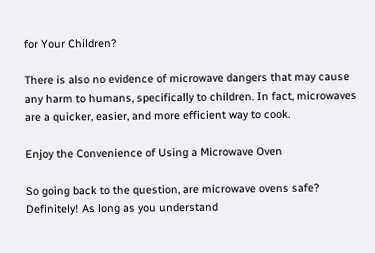for Your Children?

There is also no evidence of microwave dangers that may cause any harm to humans, specifically to children. In fact, microwaves are a quicker, easier, and more efficient way to cook.

Enjoy the Convenience of Using a Microwave Oven

So going back to the question, are microwave ovens safe? Definitely! As long as you understand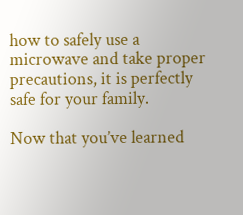how to safely use a microwave and take proper precautions, it is perfectly safe for your family.

Now that you’ve learned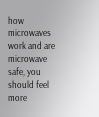how microwaves work and are microwave safe, you should feel more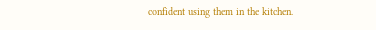confident using them in the kitchen.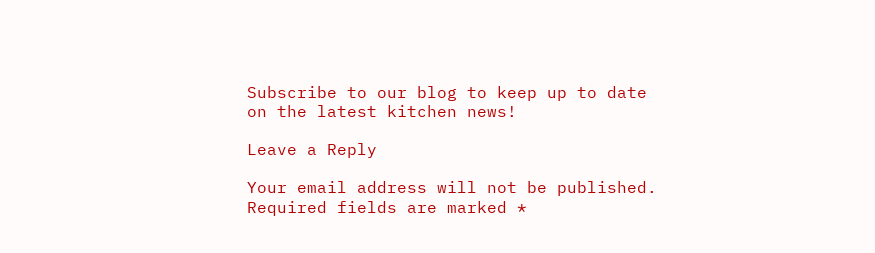Subscribe to our blog to keep up to date on the latest kitchen news!

Leave a Reply

Your email address will not be published. Required fields are marked *